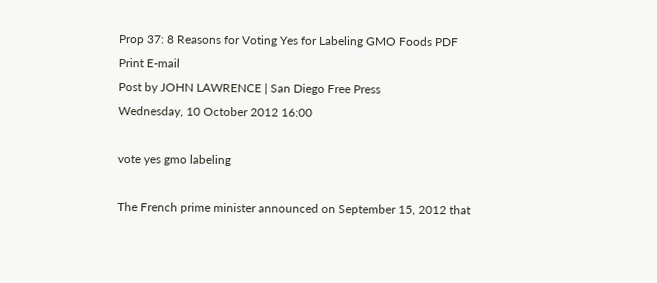Prop 37: 8 Reasons for Voting Yes for Labeling GMO Foods PDF Print E-mail
Post by JOHN LAWRENCE | San Diego Free Press
Wednesday, 10 October 2012 16:00

vote yes gmo labeling

The French prime minister announced on September 15, 2012 that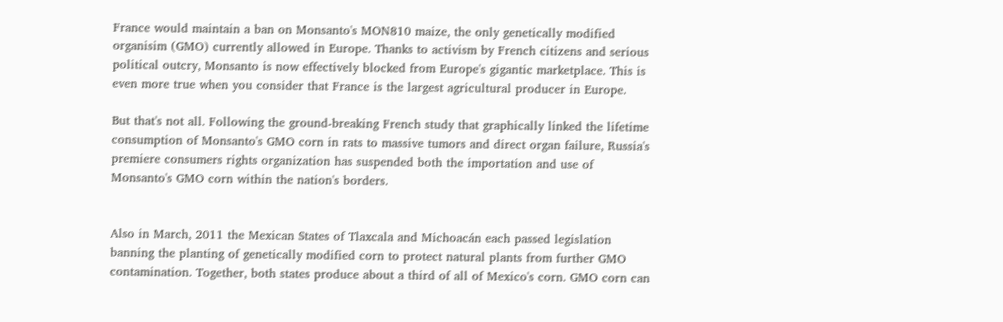France would maintain a ban on Monsanto's MON810 maize, the only genetically modified organisim (GMO) currently allowed in Europe. Thanks to activism by French citizens and serious political outcry, Monsanto is now effectively blocked from Europe's gigantic marketplace. This is even more true when you consider that France is the largest agricultural producer in Europe.

But that's not all. Following the ground-breaking French study that graphically linked the lifetime consumption of Monsanto's GMO corn in rats to massive tumors and direct organ failure, Russia's premiere consumers rights organization has suspended both the importation and use of Monsanto's GMO corn within the nation's borders.


Also in March, 2011 the Mexican States of Tlaxcala and Michoacán each passed legislation banning the planting of genetically modified corn to protect natural plants from further GMO contamination. Together, both states produce about a third of all of Mexico's corn. GMO corn can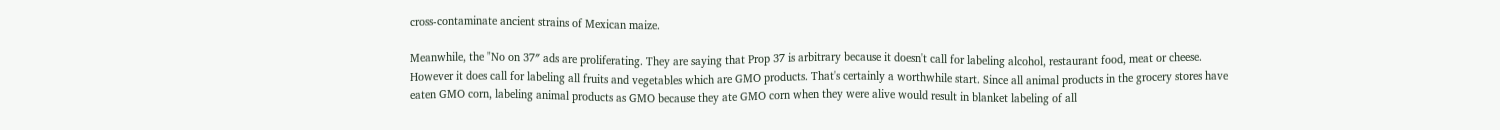cross-contaminate ancient strains of Mexican maize.

Meanwhile, the "No on 37″ ads are proliferating. They are saying that Prop 37 is arbitrary because it doesn't call for labeling alcohol, restaurant food, meat or cheese. However it does call for labeling all fruits and vegetables which are GMO products. That's certainly a worthwhile start. Since all animal products in the grocery stores have eaten GMO corn, labeling animal products as GMO because they ate GMO corn when they were alive would result in blanket labeling of all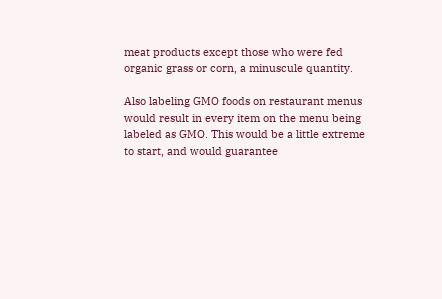meat products except those who were fed organic grass or corn, a minuscule quantity.

Also labeling GMO foods on restaurant menus would result in every item on the menu being labeled as GMO. This would be a little extreme to start, and would guarantee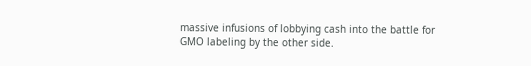massive infusions of lobbying cash into the battle for GMO labeling by the other side.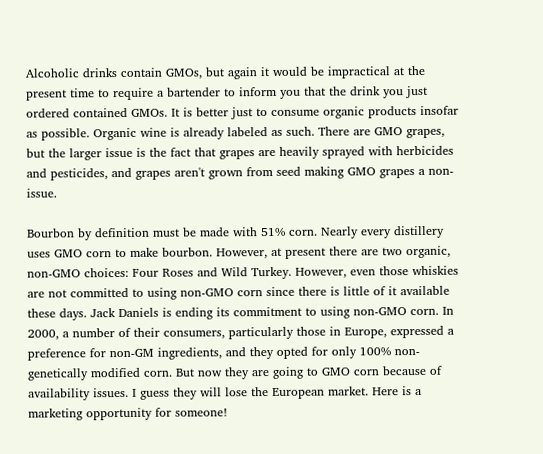Alcoholic drinks contain GMOs, but again it would be impractical at the present time to require a bartender to inform you that the drink you just ordered contained GMOs. It is better just to consume organic products insofar as possible. Organic wine is already labeled as such. There are GMO grapes, but the larger issue is the fact that grapes are heavily sprayed with herbicides and pesticides, and grapes aren't grown from seed making GMO grapes a non-issue.

Bourbon by definition must be made with 51% corn. Nearly every distillery uses GMO corn to make bourbon. However, at present there are two organic, non-GMO choices: Four Roses and Wild Turkey. However, even those whiskies are not committed to using non-GMO corn since there is little of it available these days. Jack Daniels is ending its commitment to using non-GMO corn. In 2000, a number of their consumers, particularly those in Europe, expressed a preference for non-GM ingredients, and they opted for only 100% non-genetically modified corn. But now they are going to GMO corn because of availability issues. I guess they will lose the European market. Here is a marketing opportunity for someone!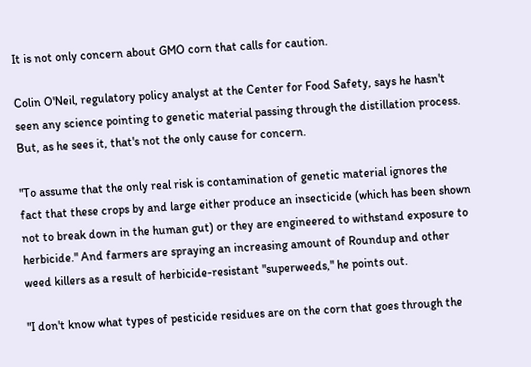It is not only concern about GMO corn that calls for caution.

Colin O'Neil, regulatory policy analyst at the Center for Food Safety, says he hasn't seen any science pointing to genetic material passing through the distillation process. But, as he sees it, that's not the only cause for concern.

"To assume that the only real risk is contamination of genetic material ignores the fact that these crops by and large either produce an insecticide (which has been shown not to break down in the human gut) or they are engineered to withstand exposure to herbicide." And farmers are spraying an increasing amount of Roundup and other weed killers as a result of herbicide-resistant "superweeds," he points out.

"I don't know what types of pesticide residues are on the corn that goes through the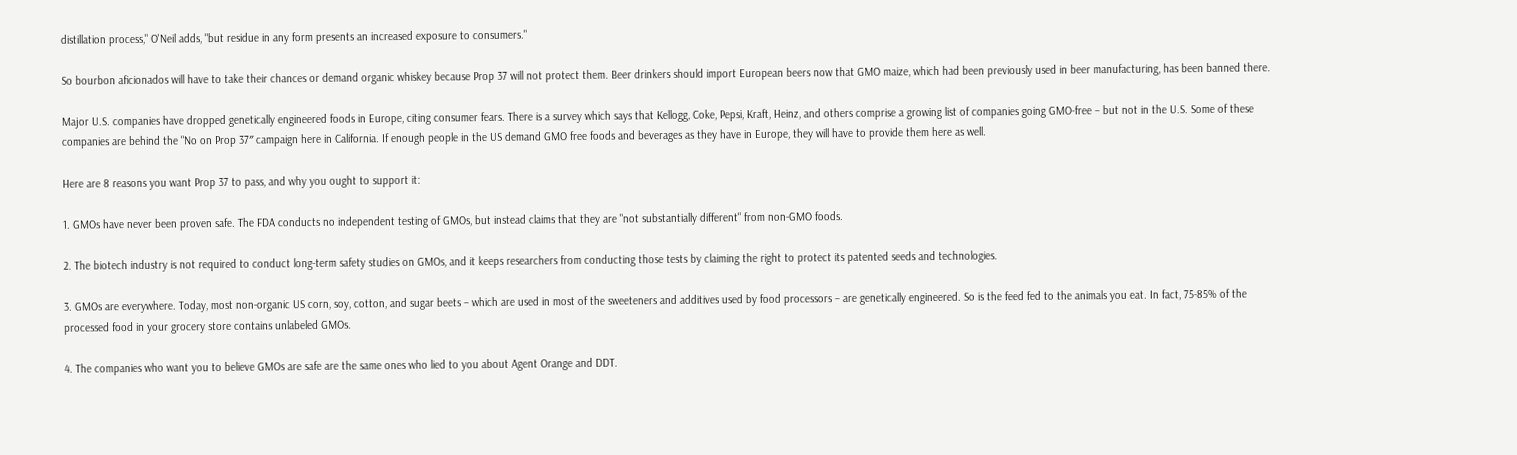distillation process," O'Neil adds, "but residue in any form presents an increased exposure to consumers."

So bourbon aficionados will have to take their chances or demand organic whiskey because Prop 37 will not protect them. Beer drinkers should import European beers now that GMO maize, which had been previously used in beer manufacturing, has been banned there.

Major U.S. companies have dropped genetically engineered foods in Europe, citing consumer fears. There is a survey which says that Kellogg, Coke, Pepsi, Kraft, Heinz, and others comprise a growing list of companies going GMO-free – but not in the U.S. Some of these companies are behind the "No on Prop 37″ campaign here in California. If enough people in the US demand GMO free foods and beverages as they have in Europe, they will have to provide them here as well.

Here are 8 reasons you want Prop 37 to pass, and why you ought to support it:

1. GMOs have never been proven safe. The FDA conducts no independent testing of GMOs, but instead claims that they are "not substantially different" from non-GMO foods.

2. The biotech industry is not required to conduct long-term safety studies on GMOs, and it keeps researchers from conducting those tests by claiming the right to protect its patented seeds and technologies.

3. GMOs are everywhere. Today, most non-organic US corn, soy, cotton, and sugar beets – which are used in most of the sweeteners and additives used by food processors – are genetically engineered. So is the feed fed to the animals you eat. In fact, 75-85% of the processed food in your grocery store contains unlabeled GMOs.

4. The companies who want you to believe GMOs are safe are the same ones who lied to you about Agent Orange and DDT.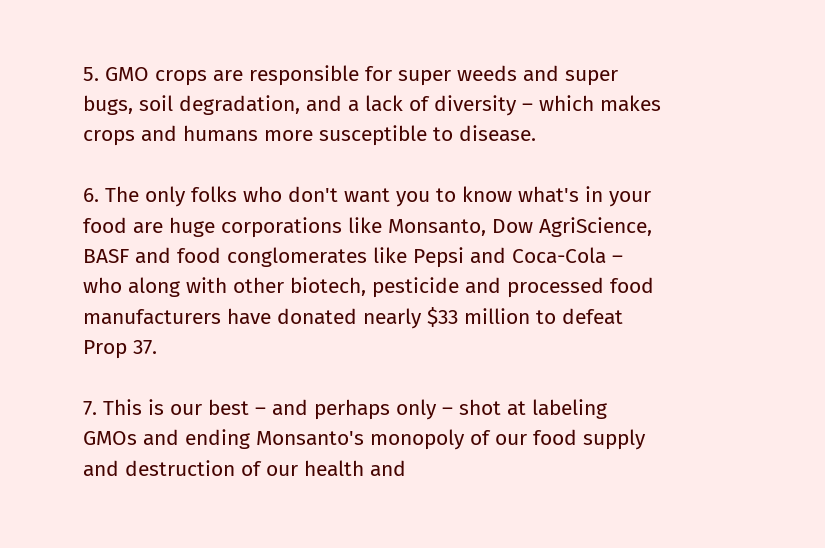5. GMO crops are responsible for super weeds and super bugs, soil degradation, and a lack of diversity – which makes crops and humans more susceptible to disease.

6. The only folks who don't want you to know what's in your food are huge corporations like Monsanto, Dow AgriScience, BASF and food conglomerates like Pepsi and Coca-Cola – who along with other biotech, pesticide and processed food manufacturers have donated nearly $33 million to defeat Prop 37.

7. This is our best – and perhaps only – shot at labeling GMOs and ending Monsanto's monopoly of our food supply and destruction of our health and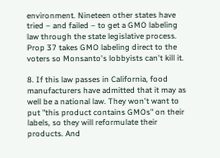environment. Nineteen other states have tried – and failed – to get a GMO labeling law through the state legislative process. Prop 37 takes GMO labeling direct to the voters so Monsanto's lobbyists can't kill it.

8. If this law passes in California, food manufacturers have admitted that it may as well be a national law. They won't want to put "this product contains GMOs" on their labels, so they will reformulate their products. And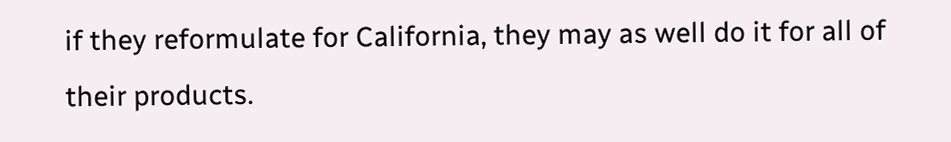if they reformulate for California, they may as well do it for all of their products.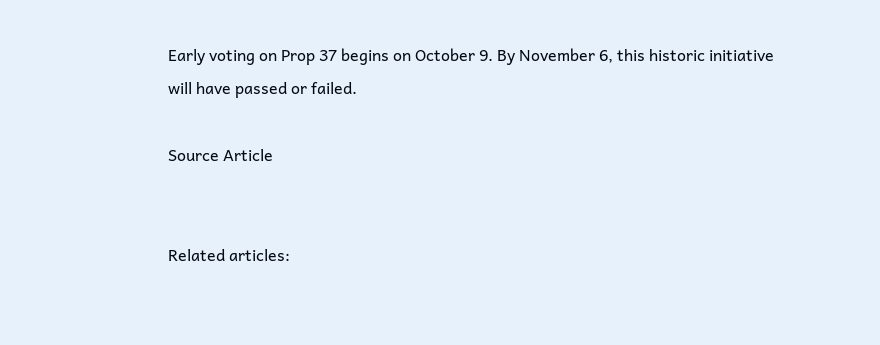Early voting on Prop 37 begins on October 9. By November 6, this historic initiative will have passed or failed.

Source Article


Related articles: